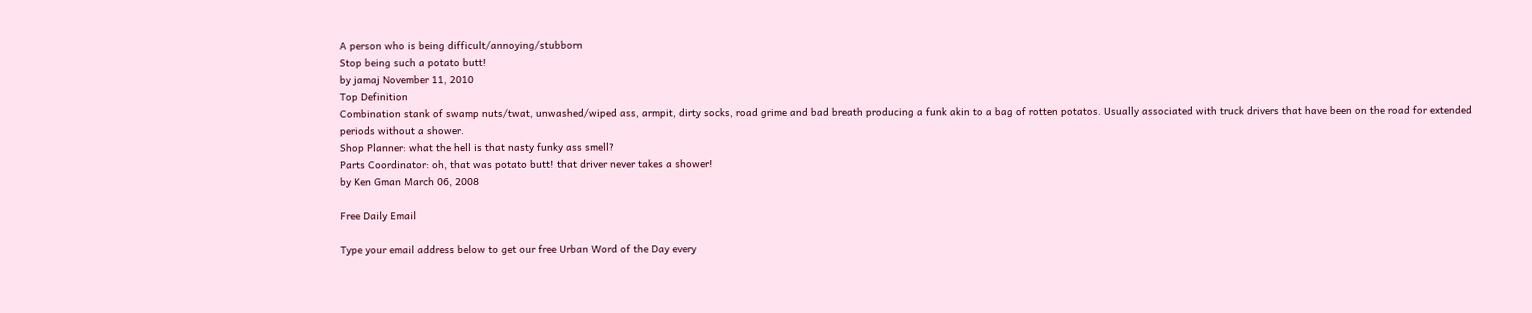A person who is being difficult/annoying/stubborn
Stop being such a potato butt!
by jamaj November 11, 2010
Top Definition
Combination stank of swamp nuts/twat, unwashed/wiped ass, armpit, dirty socks, road grime and bad breath producing a funk akin to a bag of rotten potatos. Usually associated with truck drivers that have been on the road for extended periods without a shower.
Shop Planner: what the hell is that nasty funky ass smell?
Parts Coordinator: oh, that was potato butt! that driver never takes a shower!
by Ken Gman March 06, 2008

Free Daily Email

Type your email address below to get our free Urban Word of the Day every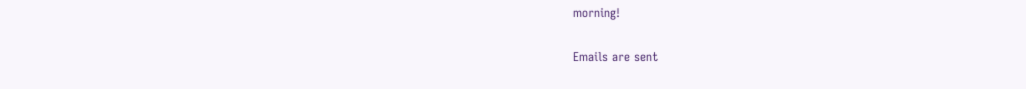morning!

Emails are sent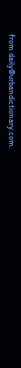from daily@urbandictionary.com.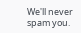We'll never spam you.